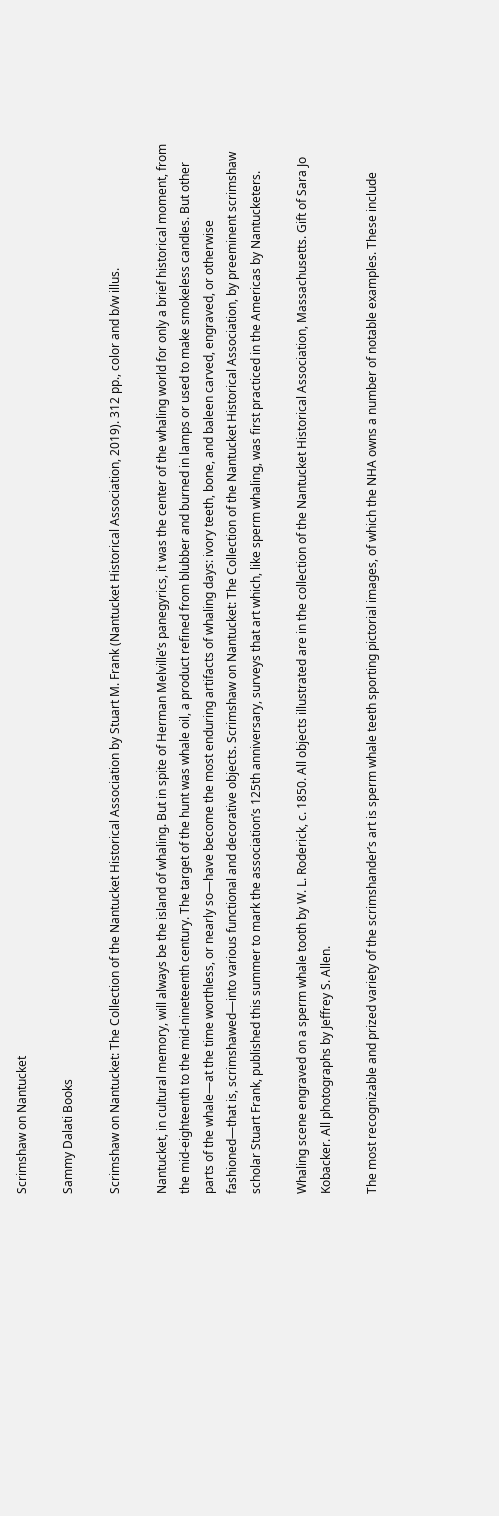Scrimshaw on Nantucket

Sammy Dalati Books

Scrimshaw on Nantucket: The Collection of the Nantucket Historical Association by Stuart M. Frank (Nantucket Historical Association, 2019). 312 pp., color and b/w illus.

Nantucket, in cultural memory, will always be the island of whaling. But in spite of Herman Melville’s panegyrics, it was the center of the whaling world for only a brief historical moment, from the mid-eighteenth to the mid-nineteenth century. The target of the hunt was whale oil, a product refined from blubber and burned in lamps or used to make smokeless candles. But other parts of the whale—at the time worthless, or nearly so—have become the most enduring artifacts of whaling days: ivory teeth, bone, and baleen carved, engraved, or otherwise fashioned—that is, scrimshawed—into various functional and decorative objects. Scrimshaw on Nantucket: The Collection of the Nantucket Historical Association, by preeminent scrimshaw scholar Stuart Frank, published this summer to mark the association’s 125th anniversary, surveys that art which, like sperm whaling, was first practiced in the Americas by Nantucketers.

Whaling scene engraved on a sperm whale tooth by W. L. Roderick, c. 1850. All objects illustrated are in the collection of the Nantucket Historical Association, Massachusetts. Gift of Sara Jo Kobacker. All photographs by Jeffrey S. Allen.

The most recognizable and prized variety of the scrimshander’s art is sperm whale teeth sporting pictorial images, of which the NHA owns a number of notable examples. These include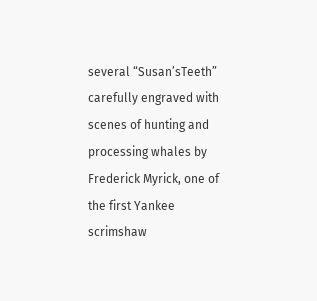several “Susan’sTeeth” carefully engraved with scenes of hunting and processing whales by Frederick Myrick, one of the first Yankee scrimshaw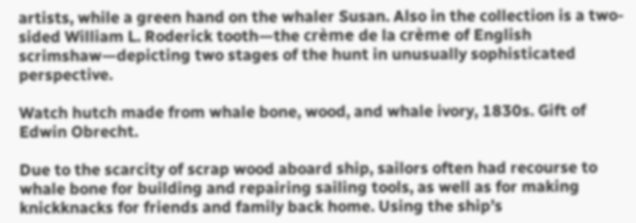artists, while a green hand on the whaler Susan. Also in the collection is a two-sided William L. Roderick tooth—the crème de la crème of English scrimshaw—depicting two stages of the hunt in unusually sophisticated perspective.

Watch hutch made from whale bone, wood, and whale ivory, 1830s. Gift of Edwin Obrecht.

Due to the scarcity of scrap wood aboard ship, sailors often had recourse to whale bone for building and repairing sailing tools, as well as for making knickknacks for friends and family back home. Using the ship’s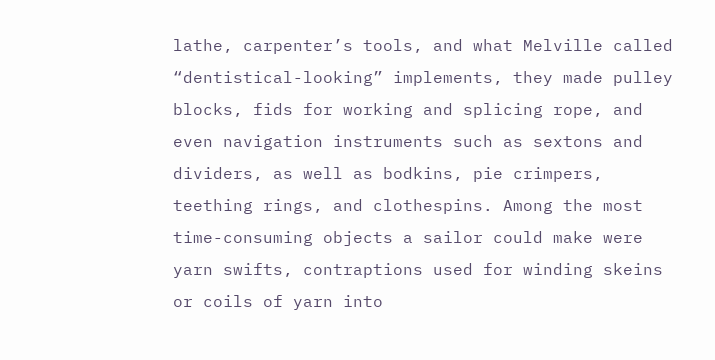lathe, carpenter’s tools, and what Melville called “dentistical-looking” implements, they made pulley blocks, fids for working and splicing rope, and even navigation instruments such as sextons and dividers, as well as bodkins, pie crimpers, teething rings, and clothespins. Among the most time-consuming objects a sailor could make were yarn swifts, contraptions used for winding skeins or coils of yarn into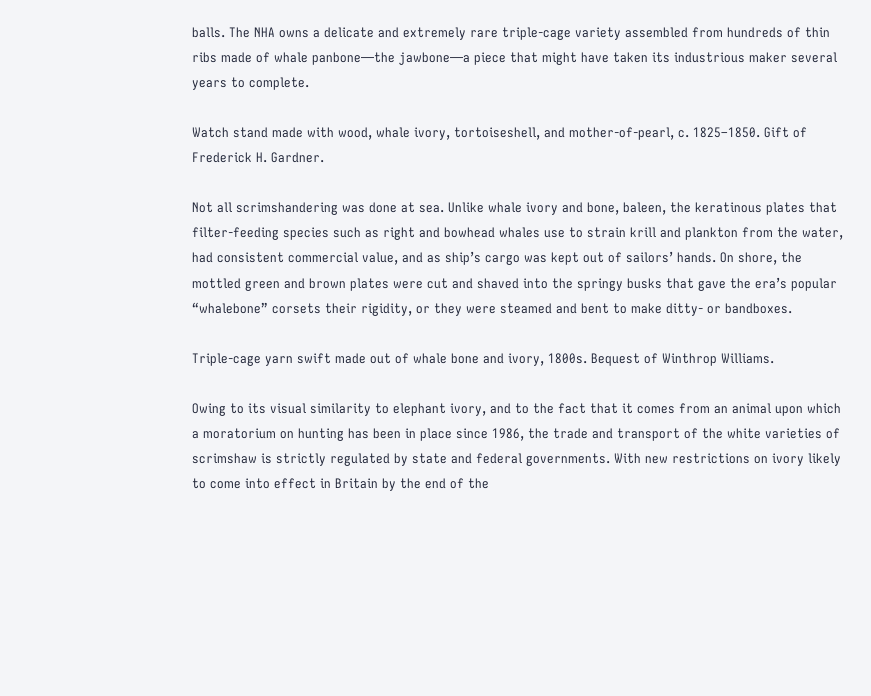balls. The NHA owns a delicate and extremely rare triple-cage variety assembled from hundreds of thin ribs made of whale panbone—the jawbone—a piece that might have taken its industrious maker several years to complete.

Watch stand made with wood, whale ivory, tortoiseshell, and mother-of-pearl, c. 1825–1850. Gift of Frederick H. Gardner.

Not all scrimshandering was done at sea. Unlike whale ivory and bone, baleen, the keratinous plates that filter-feeding species such as right and bowhead whales use to strain krill and plankton from the water, had consistent commercial value, and as ship’s cargo was kept out of sailors’ hands. On shore, the mottled green and brown plates were cut and shaved into the springy busks that gave the era’s popular “whalebone” corsets their rigidity, or they were steamed and bent to make ditty- or bandboxes.

Triple-cage yarn swift made out of whale bone and ivory, 1800s. Bequest of Winthrop Williams.

Owing to its visual similarity to elephant ivory, and to the fact that it comes from an animal upon which a moratorium on hunting has been in place since 1986, the trade and transport of the white varieties of scrimshaw is strictly regulated by state and federal governments. With new restrictions on ivory likely to come into effect in Britain by the end of the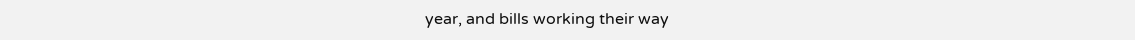year, and bills working their way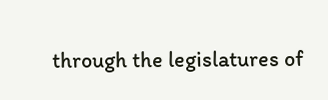through the legislatures of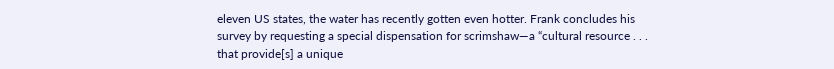eleven US states, the water has recently gotten even hotter. Frank concludes his survey by requesting a special dispensation for scrimshaw—a “cultural resource . . . that provide[s] a unique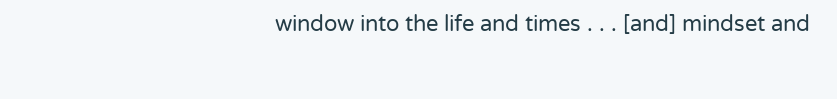window into the life and times . . . [and] mindset and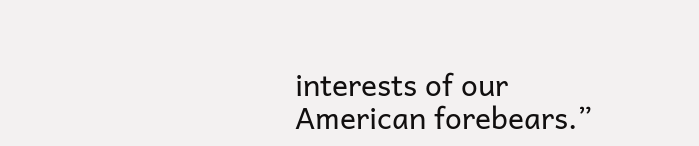interests of our American forebears.”